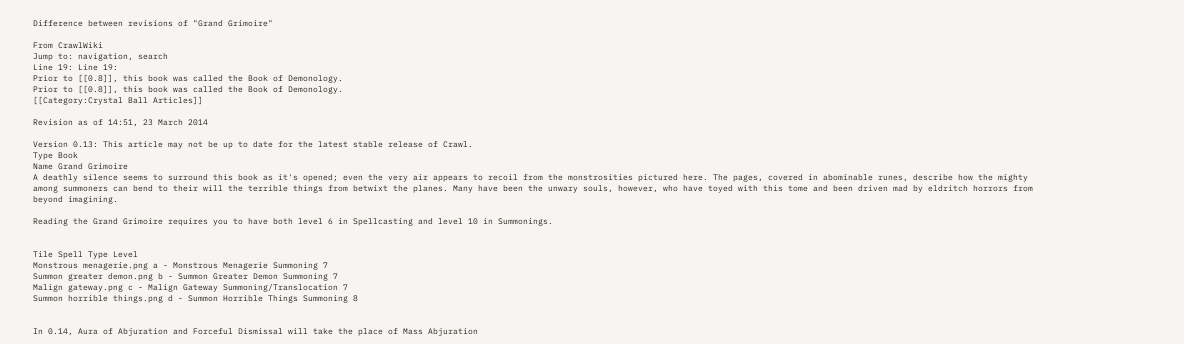Difference between revisions of "Grand Grimoire"

From CrawlWiki
Jump to: navigation, search
Line 19: Line 19:
Prior to [[0.8]], this book was called the Book of Demonology.
Prior to [[0.8]], this book was called the Book of Demonology.
[[Category:Crystal Ball Articles]]

Revision as of 14:51, 23 March 2014

Version 0.13: This article may not be up to date for the latest stable release of Crawl.
Type Book
Name Grand Grimoire
A deathly silence seems to surround this book as it's opened; even the very air appears to recoil from the monstrosities pictured here. The pages, covered in abominable runes, describe how the mighty among summoners can bend to their will the terrible things from betwixt the planes. Many have been the unwary souls, however, who have toyed with this tome and been driven mad by eldritch horrors from beyond imagining.

Reading the Grand Grimoire requires you to have both level 6 in Spellcasting and level 10 in Summonings.


Tile Spell Type Level
Monstrous menagerie.png a - Monstrous Menagerie Summoning 7
Summon greater demon.png b - Summon Greater Demon Summoning 7
Malign gateway.png c - Malign Gateway Summoning/Translocation 7
Summon horrible things.png d - Summon Horrible Things Summoning 8


In 0.14, Aura of Abjuration and Forceful Dismissal will take the place of Mass Abjuration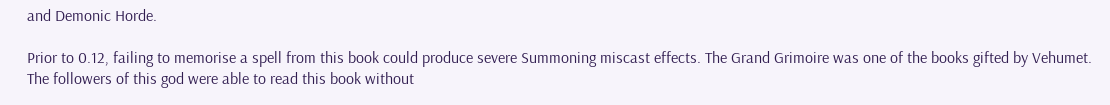and Demonic Horde.

Prior to 0.12, failing to memorise a spell from this book could produce severe Summoning miscast effects. The Grand Grimoire was one of the books gifted by Vehumet. The followers of this god were able to read this book without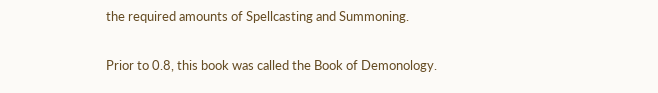the required amounts of Spellcasting and Summoning.

Prior to 0.8, this book was called the Book of Demonology.